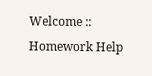Welcome :: Homework Help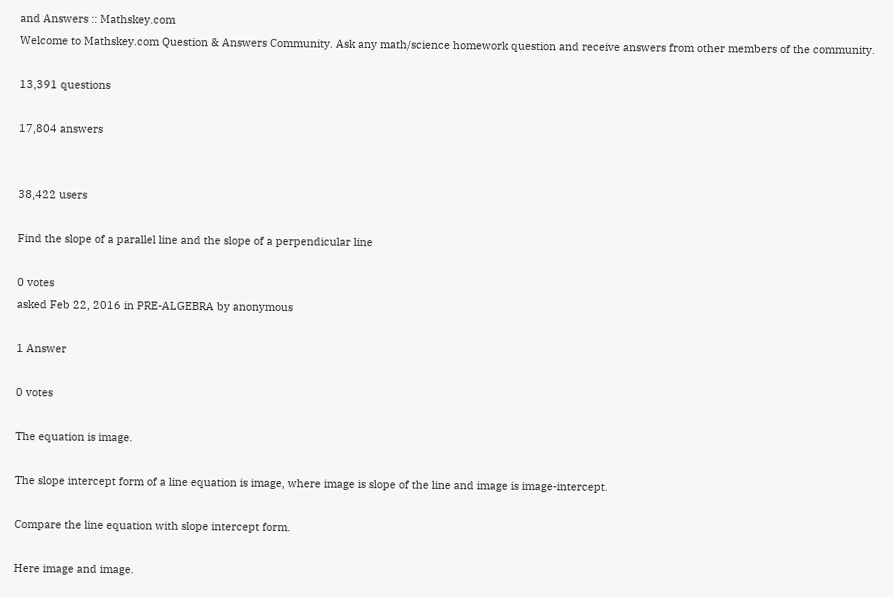and Answers :: Mathskey.com
Welcome to Mathskey.com Question & Answers Community. Ask any math/science homework question and receive answers from other members of the community.

13,391 questions

17,804 answers


38,422 users

Find the slope of a parallel line and the slope of a perpendicular line

0 votes
asked Feb 22, 2016 in PRE-ALGEBRA by anonymous

1 Answer

0 votes

The equation is image.

The slope intercept form of a line equation is image, where image is slope of the line and image is image-intercept.

Compare the line equation with slope intercept form.

Here image and image.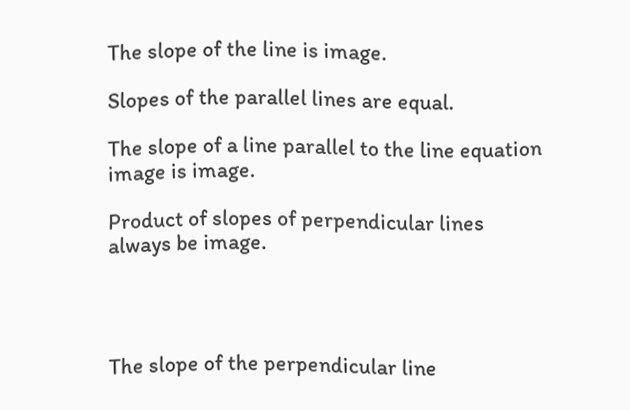The slope of the line is image.

Slopes of the parallel lines are equal.

The slope of a line parallel to the line equation image is image.

Product of slopes of perpendicular lines always be image.




The slope of the perpendicular line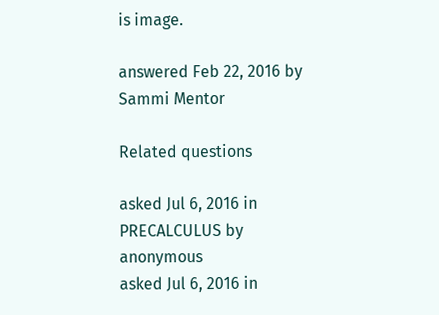is image.

answered Feb 22, 2016 by Sammi Mentor

Related questions

asked Jul 6, 2016 in PRECALCULUS by anonymous
asked Jul 6, 2016 in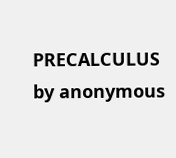PRECALCULUS by anonymous